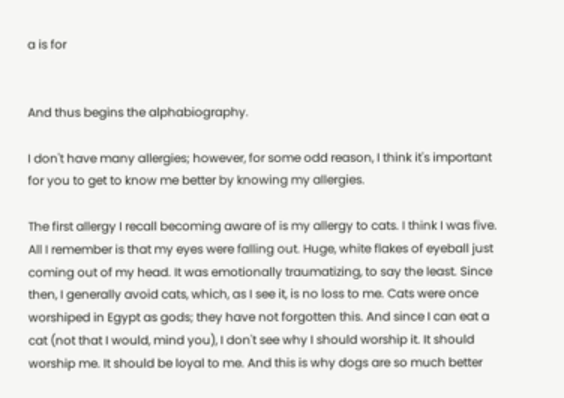a is for


And thus begins the alphabiography.

I don't have many allergies; however, for some odd reason, I think it's important for you to get to know me better by knowing my allergies.

The first allergy I recall becoming aware of is my allergy to cats. I think I was five. All I remember is that my eyes were falling out. Huge, white flakes of eyeball just coming out of my head. It was emotionally traumatizing, to say the least. Since then, I generally avoid cats, which, as I see it, is no loss to me. Cats were once worshiped in Egypt as gods; they have not forgotten this. And since I can eat a cat (not that I would, mind you), I don't see why I should worship it. It should worship me. It should be loyal to me. And this is why dogs are so much better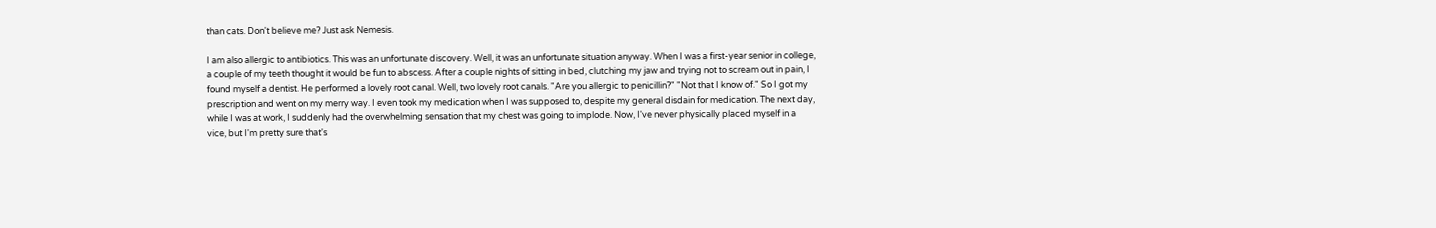than cats. Don't believe me? Just ask Nemesis.

I am also allergic to antibiotics. This was an unfortunate discovery. Well, it was an unfortunate situation anyway. When I was a first-year senior in college, a couple of my teeth thought it would be fun to abscess. After a couple nights of sitting in bed, clutching my jaw and trying not to scream out in pain, I found myself a dentist. He performed a lovely root canal. Well, two lovely root canals. "Are you allergic to penicillin?" "Not that I know of." So I got my prescription and went on my merry way. I even took my medication when I was supposed to, despite my general disdain for medication. The next day, while I was at work, I suddenly had the overwhelming sensation that my chest was going to implode. Now, I've never physically placed myself in a vice, but I'm pretty sure that's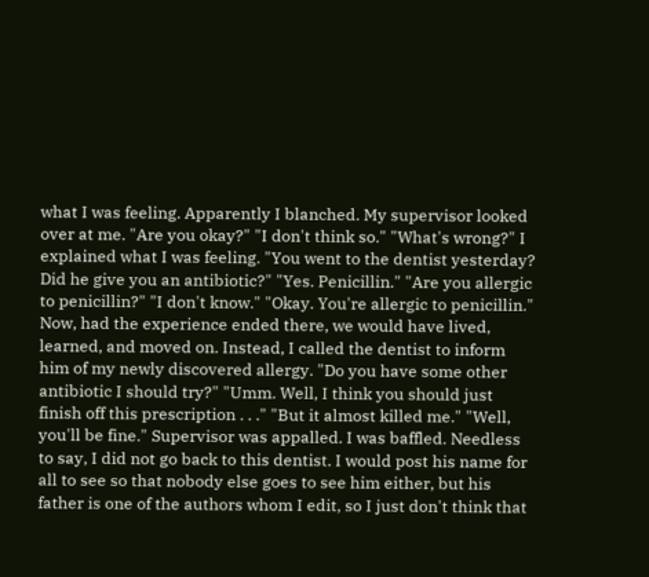what I was feeling. Apparently I blanched. My supervisor looked over at me. "Are you okay?" "I don't think so." "What's wrong?" I explained what I was feeling. "You went to the dentist yesterday? Did he give you an antibiotic?" "Yes. Penicillin." "Are you allergic to penicillin?" "I don't know." "Okay. You're allergic to penicillin." Now, had the experience ended there, we would have lived, learned, and moved on. Instead, I called the dentist to inform him of my newly discovered allergy. "Do you have some other antibiotic I should try?" "Umm. Well, I think you should just finish off this prescription . . ." "But it almost killed me." "Well, you'll be fine." Supervisor was appalled. I was baffled. Needless to say, I did not go back to this dentist. I would post his name for all to see so that nobody else goes to see him either, but his father is one of the authors whom I edit, so I just don't think that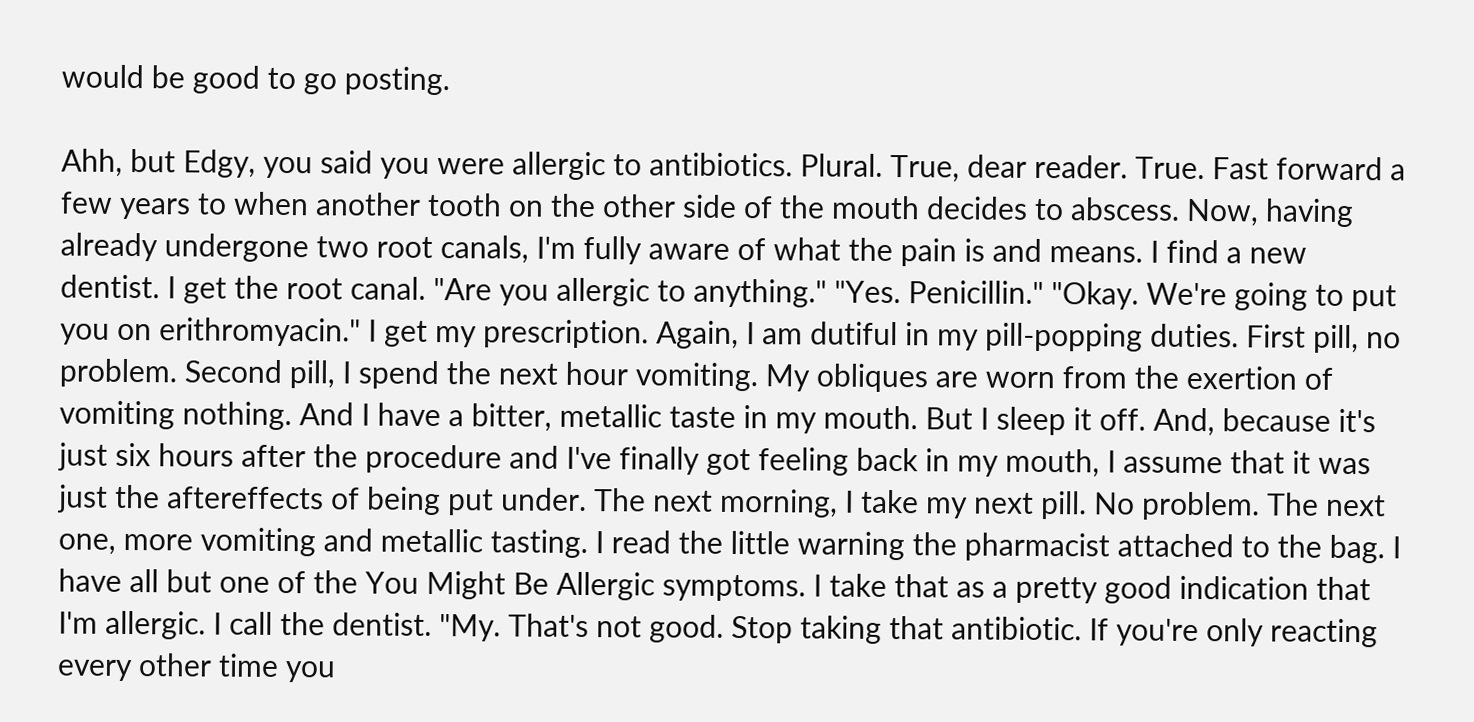would be good to go posting.

Ahh, but Edgy, you said you were allergic to antibiotics. Plural. True, dear reader. True. Fast forward a few years to when another tooth on the other side of the mouth decides to abscess. Now, having already undergone two root canals, I'm fully aware of what the pain is and means. I find a new dentist. I get the root canal. "Are you allergic to anything." "Yes. Penicillin." "Okay. We're going to put you on erithromyacin." I get my prescription. Again, I am dutiful in my pill-popping duties. First pill, no problem. Second pill, I spend the next hour vomiting. My obliques are worn from the exertion of vomiting nothing. And I have a bitter, metallic taste in my mouth. But I sleep it off. And, because it's just six hours after the procedure and I've finally got feeling back in my mouth, I assume that it was just the aftereffects of being put under. The next morning, I take my next pill. No problem. The next one, more vomiting and metallic tasting. I read the little warning the pharmacist attached to the bag. I have all but one of the You Might Be Allergic symptoms. I take that as a pretty good indication that I'm allergic. I call the dentist. "My. That's not good. Stop taking that antibiotic. If you're only reacting every other time you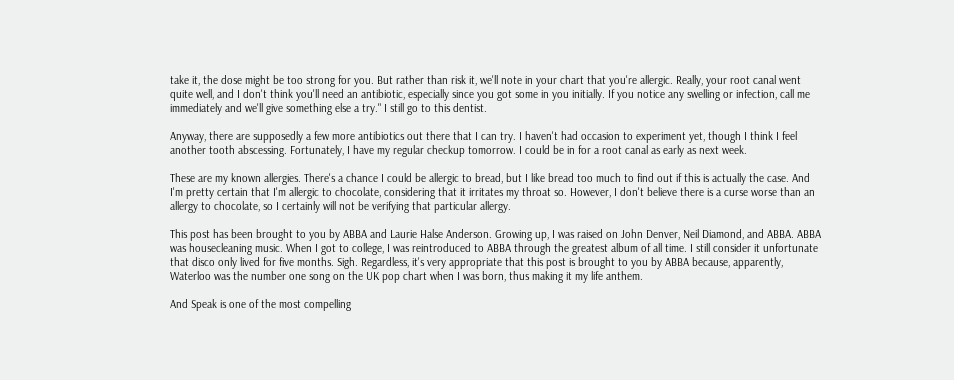take it, the dose might be too strong for you. But rather than risk it, we'll note in your chart that you're allergic. Really, your root canal went quite well, and I don't think you'll need an antibiotic, especially since you got some in you initially. If you notice any swelling or infection, call me immediately and we'll give something else a try." I still go to this dentist.

Anyway, there are supposedly a few more antibiotics out there that I can try. I haven't had occasion to experiment yet, though I think I feel another tooth abscessing. Fortunately, I have my regular checkup tomorrow. I could be in for a root canal as early as next week.

These are my known allergies. There's a chance I could be allergic to bread, but I like bread too much to find out if this is actually the case. And I'm pretty certain that I'm allergic to chocolate, considering that it irritates my throat so. However, I don't believe there is a curse worse than an allergy to chocolate, so I certainly will not be verifying that particular allergy.

This post has been brought to you by ABBA and Laurie Halse Anderson. Growing up, I was raised on John Denver, Neil Diamond, and ABBA. ABBA was housecleaning music. When I got to college, I was reintroduced to ABBA through the greatest album of all time. I still consider it unfortunate that disco only lived for five months. Sigh. Regardless, it's very appropriate that this post is brought to you by ABBA because, apparently, Waterloo was the number one song on the UK pop chart when I was born, thus making it my life anthem.

And Speak is one of the most compelling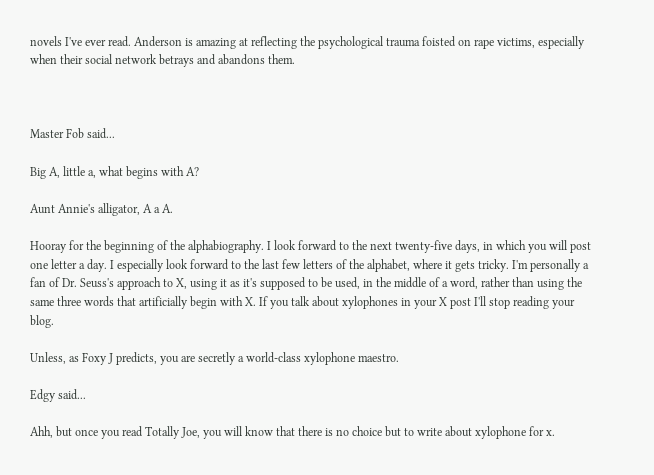novels I've ever read. Anderson is amazing at reflecting the psychological trauma foisted on rape victims, especially when their social network betrays and abandons them.



Master Fob said...

Big A, little a, what begins with A?

Aunt Annie's alligator, A a A.

Hooray for the beginning of the alphabiography. I look forward to the next twenty-five days, in which you will post one letter a day. I especially look forward to the last few letters of the alphabet, where it gets tricky. I'm personally a fan of Dr. Seuss's approach to X, using it as it's supposed to be used, in the middle of a word, rather than using the same three words that artificially begin with X. If you talk about xylophones in your X post I'll stop reading your blog.

Unless, as Foxy J predicts, you are secretly a world-class xylophone maestro.

Edgy said...

Ahh, but once you read Totally Joe, you will know that there is no choice but to write about xylophone for x.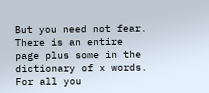But you need not fear. There is an entire page plus some in the dictionary of x words. For all you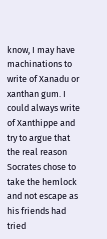know, I may have machinations to write of Xanadu or xanthan gum. I could always write of Xanthippe and try to argue that the real reason Socrates chose to take the hemlock and not escape as his friends had tried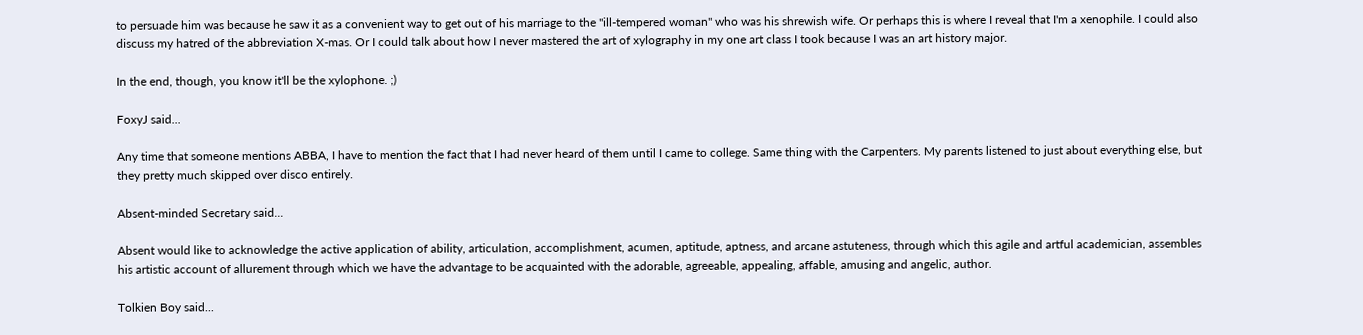to persuade him was because he saw it as a convenient way to get out of his marriage to the "ill-tempered woman" who was his shrewish wife. Or perhaps this is where I reveal that I'm a xenophile. I could also discuss my hatred of the abbreviation X-mas. Or I could talk about how I never mastered the art of xylography in my one art class I took because I was an art history major.

In the end, though, you know it'll be the xylophone. ;)

FoxyJ said...

Any time that someone mentions ABBA, I have to mention the fact that I had never heard of them until I came to college. Same thing with the Carpenters. My parents listened to just about everything else, but they pretty much skipped over disco entirely.

Absent-minded Secretary said...

Absent would like to acknowledge the active application of ability, articulation, accomplishment, acumen, aptitude, aptness, and arcane astuteness, through which this agile and artful academician, assembles his artistic account of allurement through which we have the advantage to be acquainted with the adorable, agreeable, appealing, affable, amusing and angelic, author.

Tolkien Boy said...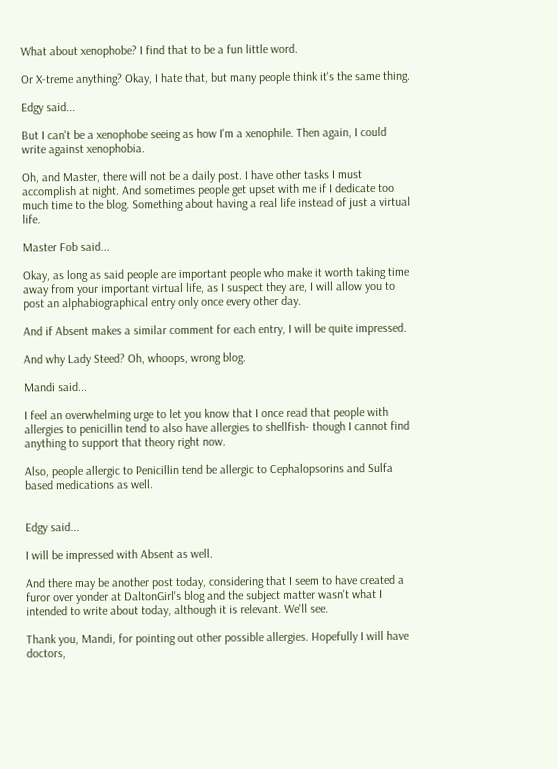What about xenophobe? I find that to be a fun little word.

Or X-treme anything? Okay, I hate that, but many people think it's the same thing.

Edgy said...

But I can't be a xenophobe seeing as how I'm a xenophile. Then again, I could write against xenophobia.

Oh, and Master, there will not be a daily post. I have other tasks I must accomplish at night. And sometimes people get upset with me if I dedicate too much time to the blog. Something about having a real life instead of just a virtual life.

Master Fob said...

Okay, as long as said people are important people who make it worth taking time away from your important virtual life, as I suspect they are, I will allow you to post an alphabiographical entry only once every other day.

And if Absent makes a similar comment for each entry, I will be quite impressed.

And why Lady Steed? Oh, whoops, wrong blog.

Mandi said...

I feel an overwhelming urge to let you know that I once read that people with allergies to penicillin tend to also have allergies to shellfish- though I cannot find anything to support that theory right now.

Also, people allergic to Penicillin tend be allergic to Cephalopsorins and Sulfa based medications as well.


Edgy said...

I will be impressed with Absent as well.

And there may be another post today, considering that I seem to have created a furor over yonder at DaltonGirl's blog and the subject matter wasn't what I intended to write about today, although it is relevant. We'll see.

Thank you, Mandi, for pointing out other possible allergies. Hopefully I will have doctors,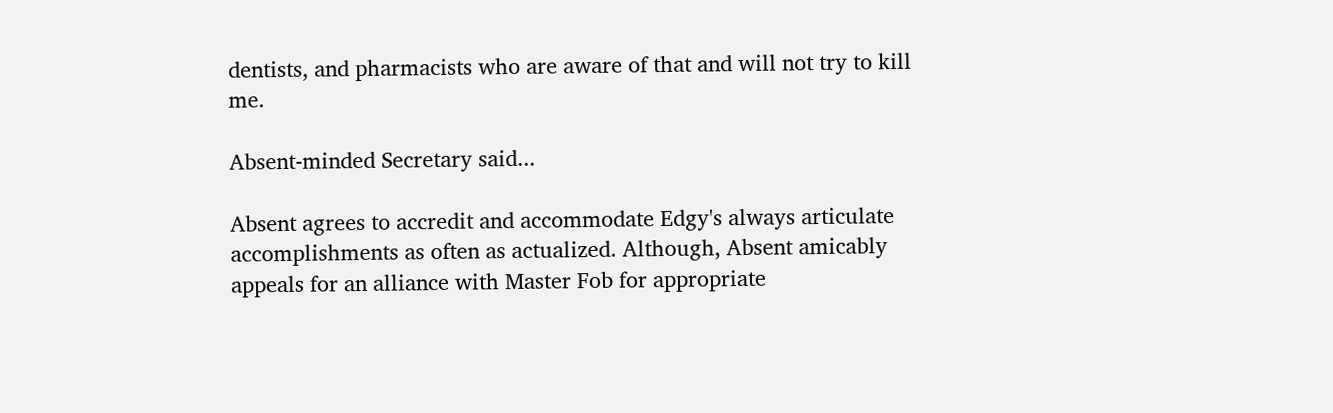dentists, and pharmacists who are aware of that and will not try to kill me.

Absent-minded Secretary said...

Absent agrees to accredit and accommodate Edgy's always articulate accomplishments as often as actualized. Although, Absent amicably appeals for an alliance with Master Fob for appropriate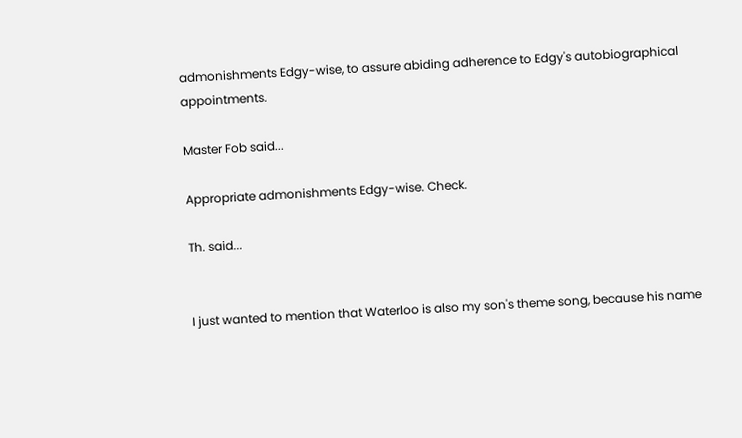admonishments Edgy-wise, to assure abiding adherence to Edgy's autobiographical appointments.

Master Fob said...

Appropriate admonishments Edgy-wise. Check.

Th. said...


I just wanted to mention that Waterloo is also my son's theme song, because his name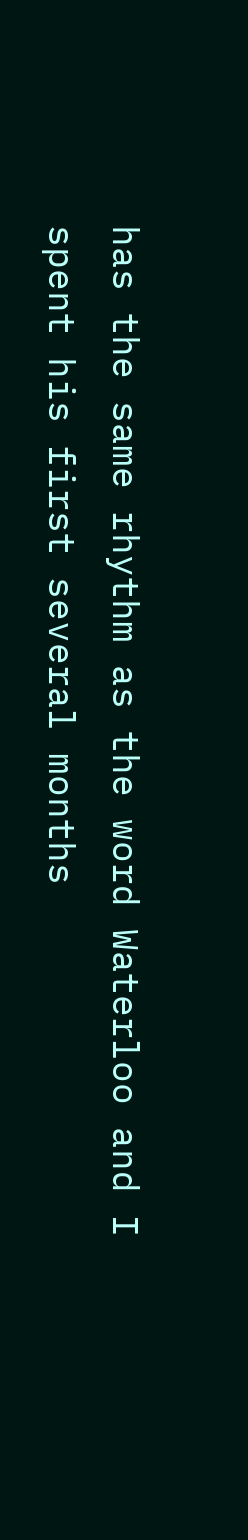has the same rhythm as the word Waterloo and I spent his first several months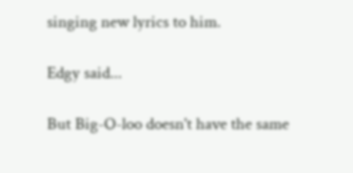singing new lyrics to him.

Edgy said...

But Big-O-loo doesn't have the same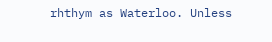rhthym as Waterloo. Unless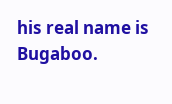his real name is Bugaboo.